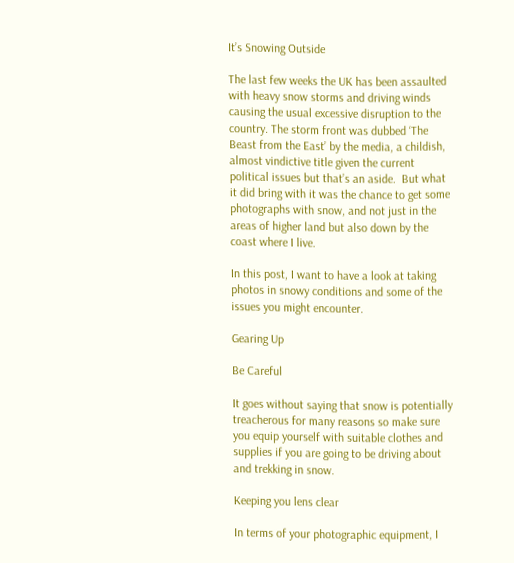It’s Snowing Outside

The last few weeks the UK has been assaulted with heavy snow storms and driving winds causing the usual excessive disruption to the country. The storm front was dubbed ‘The Beast from the East’ by the media, a childish, almost vindictive title given the current political issues but that’s an aside.  But what it did bring with it was the chance to get some photographs with snow, and not just in the areas of higher land but also down by the coast where I live.

In this post, I want to have a look at taking photos in snowy conditions and some of the issues you might encounter.

Gearing Up

Be Careful

It goes without saying that snow is potentially treacherous for many reasons so make sure you equip yourself with suitable clothes and supplies if you are going to be driving about and trekking in snow.

Keeping you lens clear

In terms of your photographic equipment, I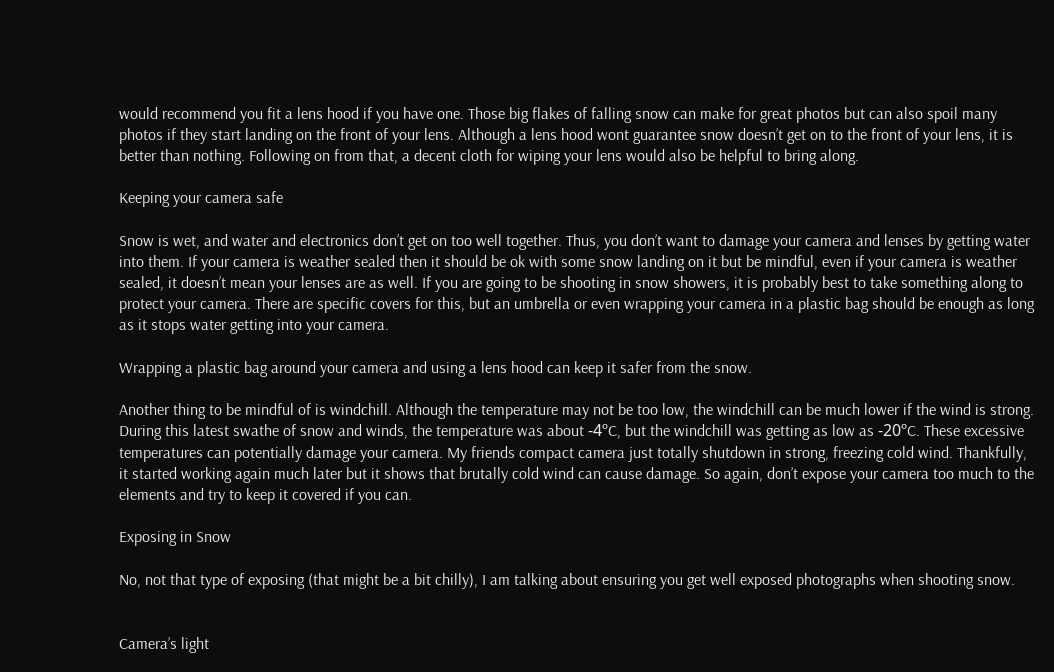would recommend you fit a lens hood if you have one. Those big flakes of falling snow can make for great photos but can also spoil many photos if they start landing on the front of your lens. Although a lens hood wont guarantee snow doesn’t get on to the front of your lens, it is better than nothing. Following on from that, a decent cloth for wiping your lens would also be helpful to bring along.

Keeping your camera safe

Snow is wet, and water and electronics don’t get on too well together. Thus, you don’t want to damage your camera and lenses by getting water into them. If your camera is weather sealed then it should be ok with some snow landing on it but be mindful, even if your camera is weather sealed, it doesn’t mean your lenses are as well. If you are going to be shooting in snow showers, it is probably best to take something along to protect your camera. There are specific covers for this, but an umbrella or even wrapping your camera in a plastic bag should be enough as long as it stops water getting into your camera.

Wrapping a plastic bag around your camera and using a lens hood can keep it safer from the snow.

Another thing to be mindful of is windchill. Although the temperature may not be too low, the windchill can be much lower if the wind is strong. During this latest swathe of snow and winds, the temperature was about -4ºC, but the windchill was getting as low as -20ºC. These excessive temperatures can potentially damage your camera. My friends compact camera just totally shutdown in strong, freezing cold wind. Thankfully, it started working again much later but it shows that brutally cold wind can cause damage. So again, don’t expose your camera too much to the elements and try to keep it covered if you can.

Exposing in Snow

No, not that type of exposing (that might be a bit chilly), I am talking about ensuring you get well exposed photographs when shooting snow.


Camera’s light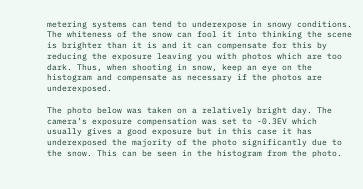metering systems can tend to underexpose in snowy conditions. The whiteness of the snow can fool it into thinking the scene is brighter than it is and it can compensate for this by reducing the exposure leaving you with photos which are too dark. Thus, when shooting in snow, keep an eye on the histogram and compensate as necessary if the photos are underexposed.

The photo below was taken on a relatively bright day. The camera’s exposure compensation was set to -0.3EV which usually gives a good exposure but in this case it has underexposed the majority of the photo significantly due to the snow. This can be seen in the histogram from the photo.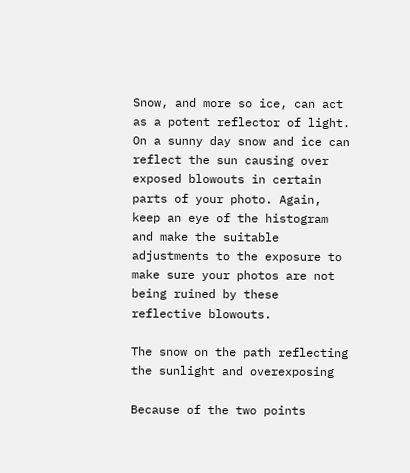Snow, and more so ice, can act as a potent reflector of light. On a sunny day snow and ice can reflect the sun causing over exposed blowouts in certain parts of your photo. Again, keep an eye of the histogram and make the suitable adjustments to the exposure to make sure your photos are not being ruined by these reflective blowouts.

The snow on the path reflecting the sunlight and overexposing

Because of the two points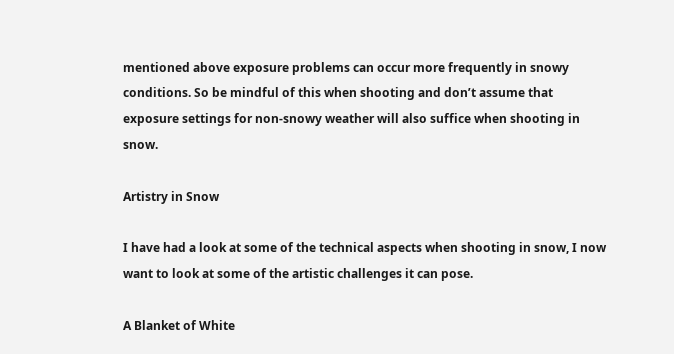mentioned above exposure problems can occur more frequently in snowy conditions. So be mindful of this when shooting and don’t assume that exposure settings for non-snowy weather will also suffice when shooting in snow.

Artistry in Snow

I have had a look at some of the technical aspects when shooting in snow, I now want to look at some of the artistic challenges it can pose.

A Blanket of White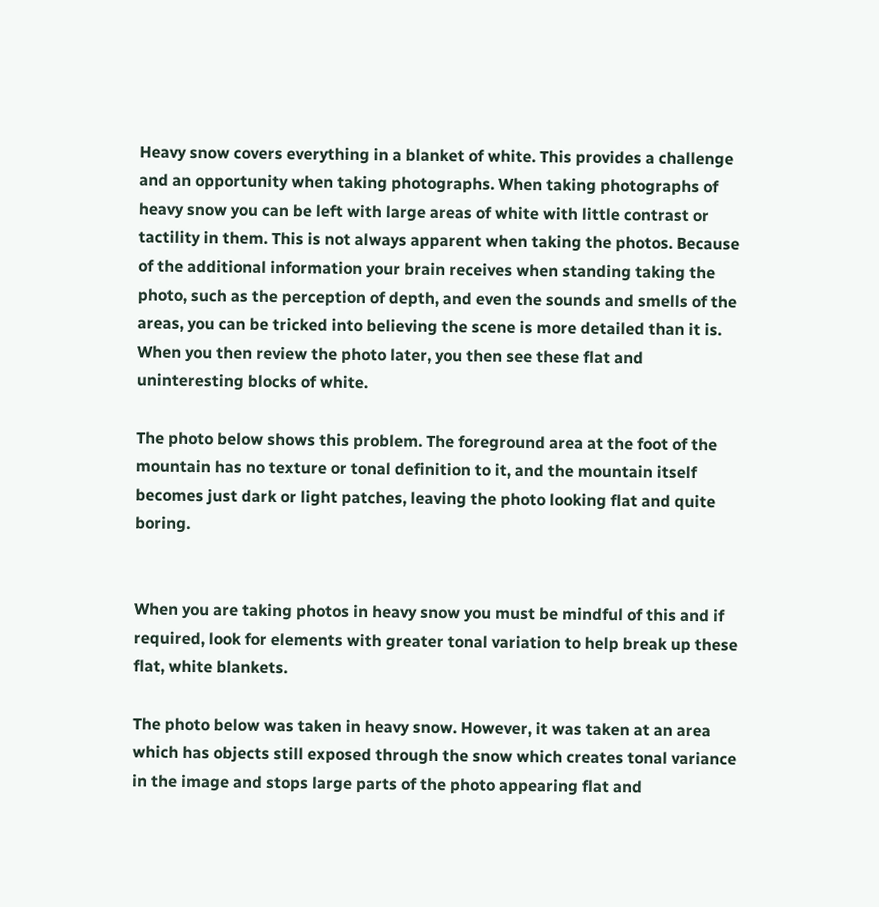Heavy snow covers everything in a blanket of white. This provides a challenge and an opportunity when taking photographs. When taking photographs of heavy snow you can be left with large areas of white with little contrast or tactility in them. This is not always apparent when taking the photos. Because of the additional information your brain receives when standing taking the photo, such as the perception of depth, and even the sounds and smells of the areas, you can be tricked into believing the scene is more detailed than it is. When you then review the photo later, you then see these flat and uninteresting blocks of white.

The photo below shows this problem. The foreground area at the foot of the mountain has no texture or tonal definition to it, and the mountain itself becomes just dark or light patches, leaving the photo looking flat and quite boring.


When you are taking photos in heavy snow you must be mindful of this and if required, look for elements with greater tonal variation to help break up these flat, white blankets.

The photo below was taken in heavy snow. However, it was taken at an area which has objects still exposed through the snow which creates tonal variance in the image and stops large parts of the photo appearing flat and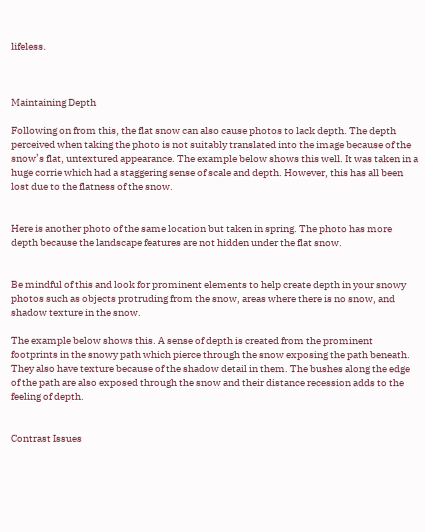lifeless.



Maintaining Depth

Following on from this, the flat snow can also cause photos to lack depth. The depth perceived when taking the photo is not suitably translated into the image because of the snow’s flat, untextured appearance. The example below shows this well. It was taken in a huge corrie which had a staggering sense of scale and depth. However, this has all been lost due to the flatness of the snow.


Here is another photo of the same location but taken in spring. The photo has more depth because the landscape features are not hidden under the flat snow.


Be mindful of this and look for prominent elements to help create depth in your snowy photos such as objects protruding from the snow, areas where there is no snow, and shadow texture in the snow.

The example below shows this. A sense of depth is created from the prominent footprints in the snowy path which pierce through the snow exposing the path beneath. They also have texture because of the shadow detail in them. The bushes along the edge of the path are also exposed through the snow and their distance recession adds to the feeling of depth.


Contrast Issues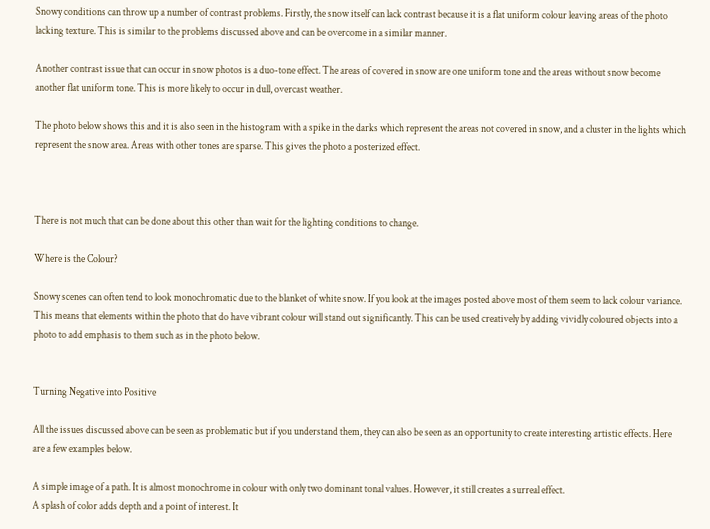Snowy conditions can throw up a number of contrast problems. Firstly, the snow itself can lack contrast because it is a flat uniform colour leaving areas of the photo lacking texture. This is similar to the problems discussed above and can be overcome in a similar manner.

Another contrast issue that can occur in snow photos is a duo-tone effect. The areas of covered in snow are one uniform tone and the areas without snow become another flat uniform tone. This is more likely to occur in dull, overcast weather.

The photo below shows this and it is also seen in the histogram with a spike in the darks which represent the areas not covered in snow, and a cluster in the lights which represent the snow area. Areas with other tones are sparse. This gives the photo a posterized effect.



There is not much that can be done about this other than wait for the lighting conditions to change.

Where is the Colour?

Snowy scenes can often tend to look monochromatic due to the blanket of white snow. If you look at the images posted above most of them seem to lack colour variance. This means that elements within the photo that do have vibrant colour will stand out significantly. This can be used creatively by adding vividly coloured objects into a photo to add emphasis to them such as in the photo below.


Turning Negative into Positive

All the issues discussed above can be seen as problematic but if you understand them, they can also be seen as an opportunity to create interesting artistic effects. Here are a few examples below.

A simple image of a path. It is almost monochrome in colour with only two dominant tonal values. However, it still creates a surreal effect.
A splash of color adds depth and a point of interest. It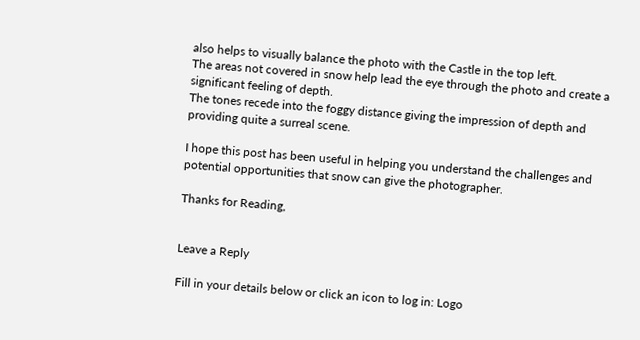also helps to visually balance the photo with the Castle in the top left.
The areas not covered in snow help lead the eye through the photo and create a significant feeling of depth.
The tones recede into the foggy distance giving the impression of depth and providing quite a surreal scene.

I hope this post has been useful in helping you understand the challenges and potential opportunities that snow can give the photographer.

Thanks for Reading,


Leave a Reply

Fill in your details below or click an icon to log in: Logo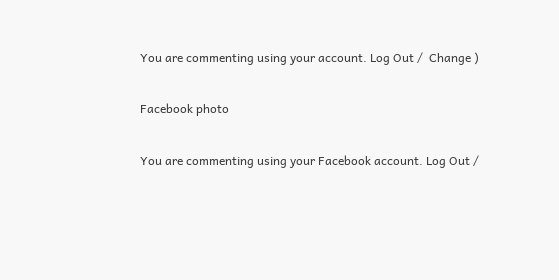You are commenting using your account. Log Out /  Change )

Facebook photo

You are commenting using your Facebook account. Log Out /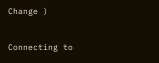Change )

Connecting to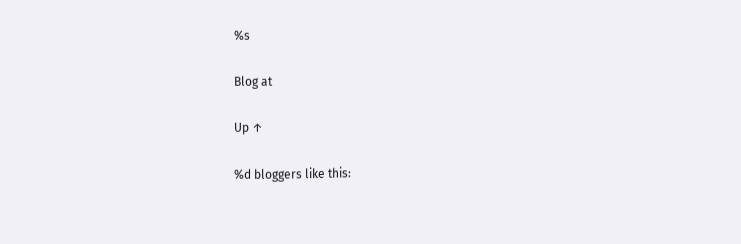%s

Blog at

Up ↑

%d bloggers like this: